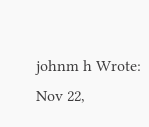johnm h Wrote:
Nov 22,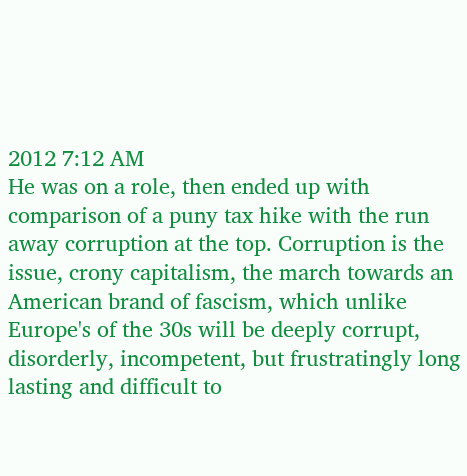2012 7:12 AM
He was on a role, then ended up with comparison of a puny tax hike with the run away corruption at the top. Corruption is the issue, crony capitalism, the march towards an American brand of fascism, which unlike Europe's of the 30s will be deeply corrupt, disorderly, incompetent, but frustratingly long lasting and difficult to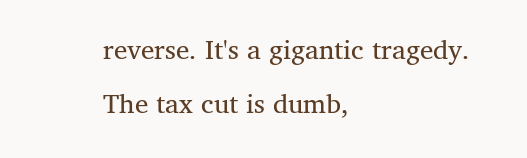reverse. It's a gigantic tragedy. The tax cut is dumb,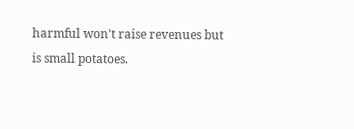harmful won't raise revenues but is small potatoes.